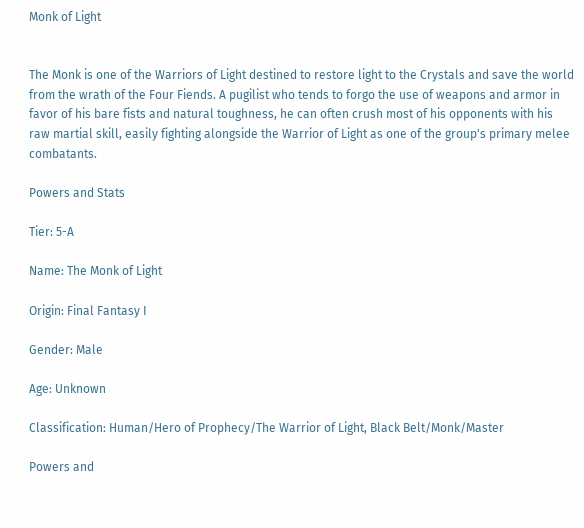Monk of Light


The Monk is one of the Warriors of Light destined to restore light to the Crystals and save the world from the wrath of the Four Fiends. A pugilist who tends to forgo the use of weapons and armor in favor of his bare fists and natural toughness, he can often crush most of his opponents with his raw martial skill, easily fighting alongside the Warrior of Light as one of the group's primary melee combatants.

Powers and Stats

Tier: 5-A

Name: The Monk of Light

Origin: Final Fantasy I

Gender: Male

Age: Unknown

Classification: Human/Hero of Prophecy/The Warrior of Light, Black Belt/Monk/Master

Powers and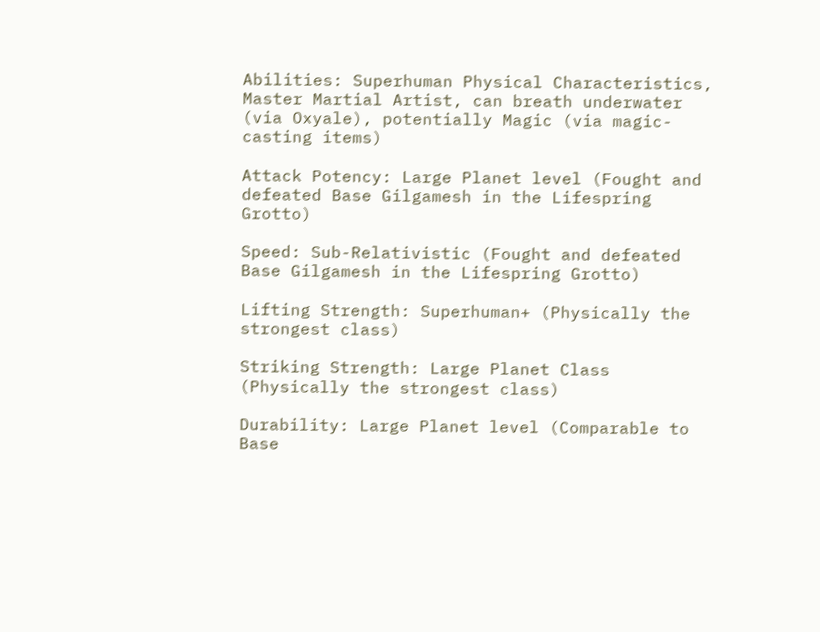Abilities: Superhuman Physical Characteristics, Master Martial Artist, can breath underwater (via Oxyale), potentially Magic (via magic-casting items)

Attack Potency: Large Planet level (Fought and defeated Base Gilgamesh in the Lifespring Grotto)

Speed: Sub-Relativistic (Fought and defeated Base Gilgamesh in the Lifespring Grotto)

Lifting Strength: Superhuman+ (Physically the strongest class)

Striking Strength: Large Planet Class (Physically the strongest class)

Durability: Large Planet level (Comparable to Base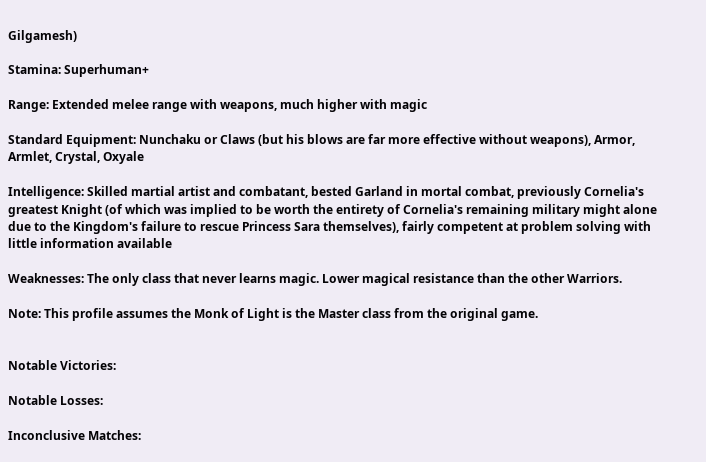Gilgamesh)

Stamina: Superhuman+

Range: Extended melee range with weapons, much higher with magic

Standard Equipment: Nunchaku or Claws (but his blows are far more effective without weapons), Armor, Armlet, Crystal, Oxyale

Intelligence: Skilled martial artist and combatant, bested Garland in mortal combat, previously Cornelia's greatest Knight (of which was implied to be worth the entirety of Cornelia's remaining military might alone due to the Kingdom's failure to rescue Princess Sara themselves), fairly competent at problem solving with little information available

Weaknesses: The only class that never learns magic. Lower magical resistance than the other Warriors.

Note: This profile assumes the Monk of Light is the Master class from the original game.


Notable Victories:

Notable Losses:

Inconclusive Matches: